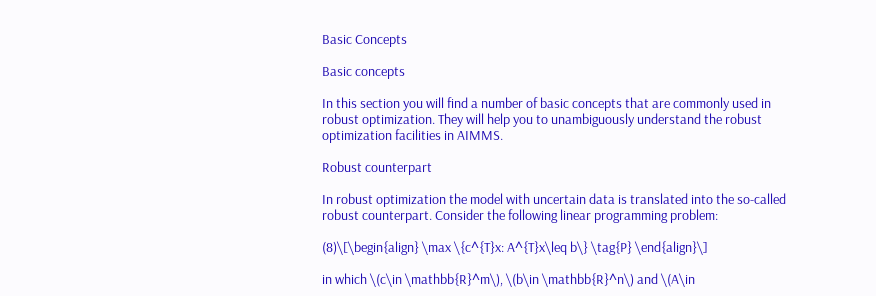Basic Concepts

Basic concepts

In this section you will find a number of basic concepts that are commonly used in robust optimization. They will help you to unambiguously understand the robust optimization facilities in AIMMS.

Robust counterpart

In robust optimization the model with uncertain data is translated into the so-called robust counterpart. Consider the following linear programming problem:

(8)\[\begin{align} \max \{c^{T}x: A^{T}x\leq b\} \tag{P} \end{align}\]

in which \(c\in \mathbb{R}^m\), \(b\in \mathbb{R}^n\) and \(A\in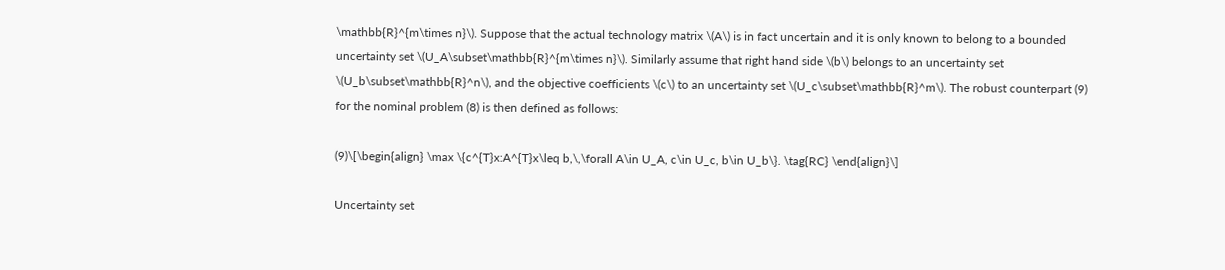\mathbb{R}^{m\times n}\). Suppose that the actual technology matrix \(A\) is in fact uncertain and it is only known to belong to a bounded uncertainty set \(U_A\subset\mathbb{R}^{m\times n}\). Similarly assume that right hand side \(b\) belongs to an uncertainty set \(U_b\subset\mathbb{R}^n\), and the objective coefficients \(c\) to an uncertainty set \(U_c\subset\mathbb{R}^m\). The robust counterpart (9) for the nominal problem (8) is then defined as follows:

(9)\[\begin{align} \max \{c^{T}x:A^{T}x\leq b,\,\forall A\in U_A, c\in U_c, b\in U_b\}. \tag{RC} \end{align}\]

Uncertainty set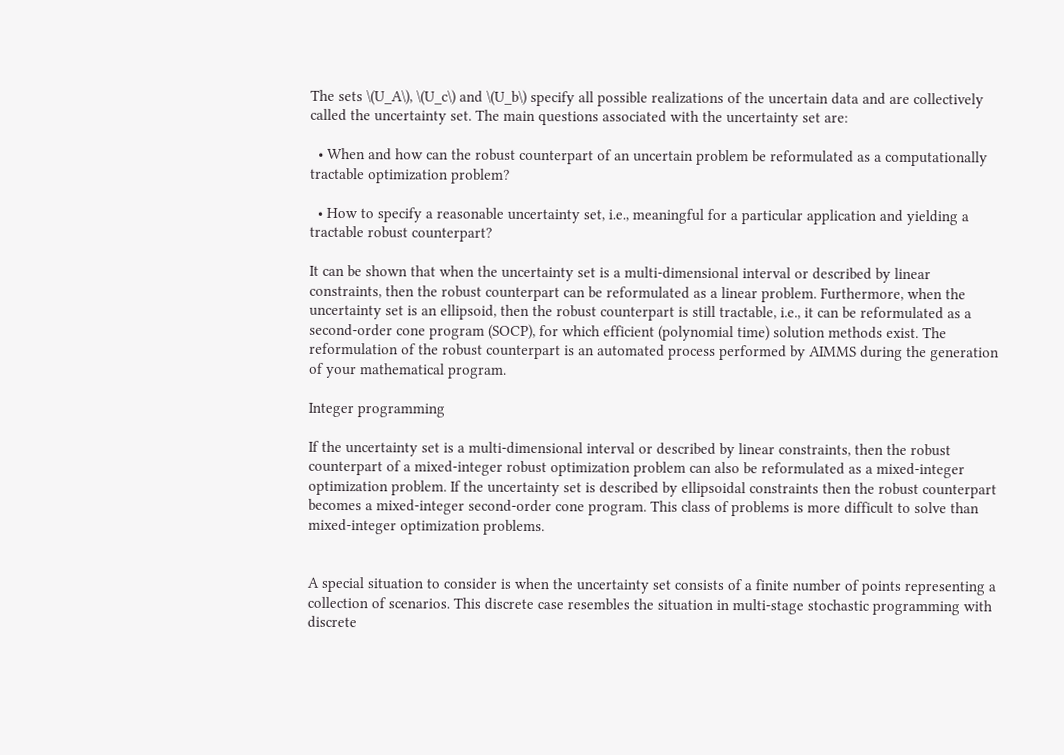The sets \(U_A\), \(U_c\) and \(U_b\) specify all possible realizations of the uncertain data and are collectively called the uncertainty set. The main questions associated with the uncertainty set are:

  • When and how can the robust counterpart of an uncertain problem be reformulated as a computationally tractable optimization problem?

  • How to specify a reasonable uncertainty set, i.e., meaningful for a particular application and yielding a tractable robust counterpart?

It can be shown that when the uncertainty set is a multi-dimensional interval or described by linear constraints, then the robust counterpart can be reformulated as a linear problem. Furthermore, when the uncertainty set is an ellipsoid, then the robust counterpart is still tractable, i.e., it can be reformulated as a second-order cone program (SOCP), for which efficient (polynomial time) solution methods exist. The reformulation of the robust counterpart is an automated process performed by AIMMS during the generation of your mathematical program.

Integer programming

If the uncertainty set is a multi-dimensional interval or described by linear constraints, then the robust counterpart of a mixed-integer robust optimization problem can also be reformulated as a mixed-integer optimization problem. If the uncertainty set is described by ellipsoidal constraints then the robust counterpart becomes a mixed-integer second-order cone program. This class of problems is more difficult to solve than mixed-integer optimization problems.


A special situation to consider is when the uncertainty set consists of a finite number of points representing a collection of scenarios. This discrete case resembles the situation in multi-stage stochastic programming with discrete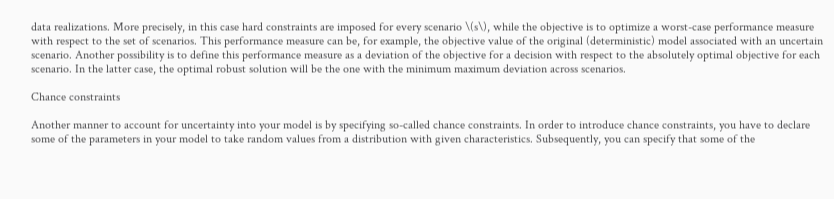data realizations. More precisely, in this case hard constraints are imposed for every scenario \(s\), while the objective is to optimize a worst-case performance measure with respect to the set of scenarios. This performance measure can be, for example, the objective value of the original (deterministic) model associated with an uncertain scenario. Another possibility is to define this performance measure as a deviation of the objective for a decision with respect to the absolutely optimal objective for each scenario. In the latter case, the optimal robust solution will be the one with the minimum maximum deviation across scenarios.

Chance constraints

Another manner to account for uncertainty into your model is by specifying so-called chance constraints. In order to introduce chance constraints, you have to declare some of the parameters in your model to take random values from a distribution with given characteristics. Subsequently, you can specify that some of the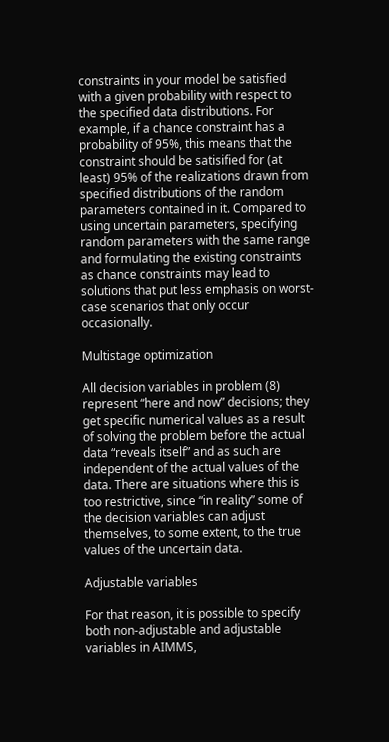constraints in your model be satisfied with a given probability with respect to the specified data distributions. For example, if a chance constraint has a probability of 95%, this means that the constraint should be satisified for (at least) 95% of the realizations drawn from specified distributions of the random parameters contained in it. Compared to using uncertain parameters, specifying random parameters with the same range and formulating the existing constraints as chance constraints may lead to solutions that put less emphasis on worst-case scenarios that only occur occasionally.

Multistage optimization

All decision variables in problem (8) represent “here and now” decisions; they get specific numerical values as a result of solving the problem before the actual data “reveals itself” and as such are independent of the actual values of the data. There are situations where this is too restrictive, since “in reality” some of the decision variables can adjust themselves, to some extent, to the true values of the uncertain data.

Adjustable variables

For that reason, it is possible to specify both non-adjustable and adjustable variables in AIMMS,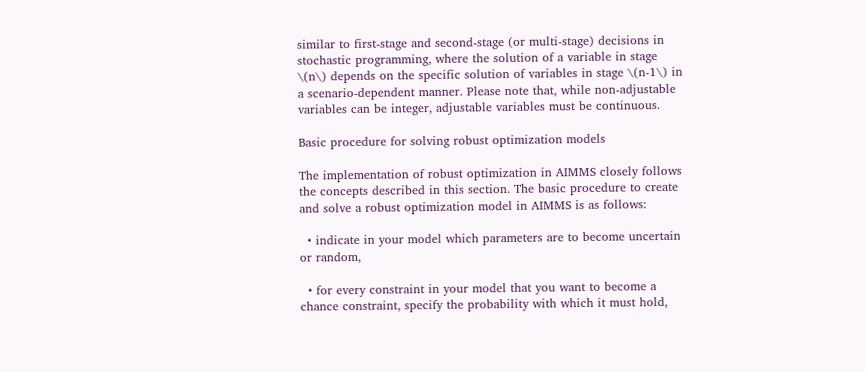similar to first-stage and second-stage (or multi-stage) decisions in stochastic programming, where the solution of a variable in stage \(n\) depends on the specific solution of variables in stage \(n-1\) in a scenario-dependent manner. Please note that, while non-adjustable variables can be integer, adjustable variables must be continuous.

Basic procedure for solving robust optimization models

The implementation of robust optimization in AIMMS closely follows the concepts described in this section. The basic procedure to create and solve a robust optimization model in AIMMS is as follows:

  • indicate in your model which parameters are to become uncertain or random,

  • for every constraint in your model that you want to become a chance constraint, specify the probability with which it must hold,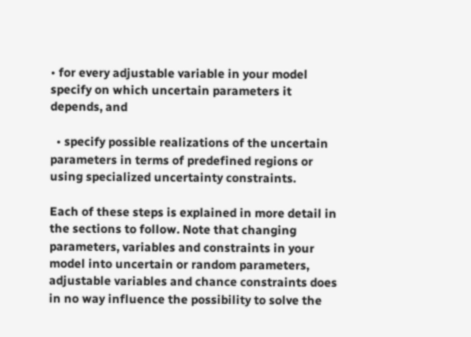• for every adjustable variable in your model specify on which uncertain parameters it depends, and

  • specify possible realizations of the uncertain parameters in terms of predefined regions or using specialized uncertainty constraints.

Each of these steps is explained in more detail in the sections to follow. Note that changing parameters, variables and constraints in your model into uncertain or random parameters, adjustable variables and chance constraints does in no way influence the possibility to solve the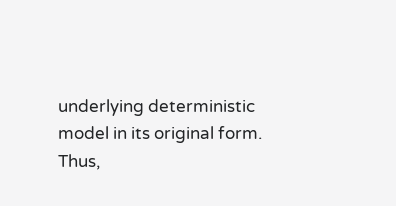underlying deterministic model in its original form. Thus,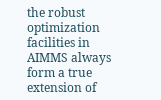the robust optimization facilities in AIMMS always form a true extension of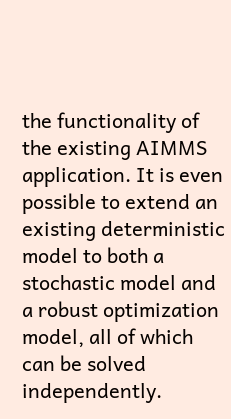the functionality of the existing AIMMS application. It is even possible to extend an existing deterministic model to both a stochastic model and a robust optimization model, all of which can be solved independently.